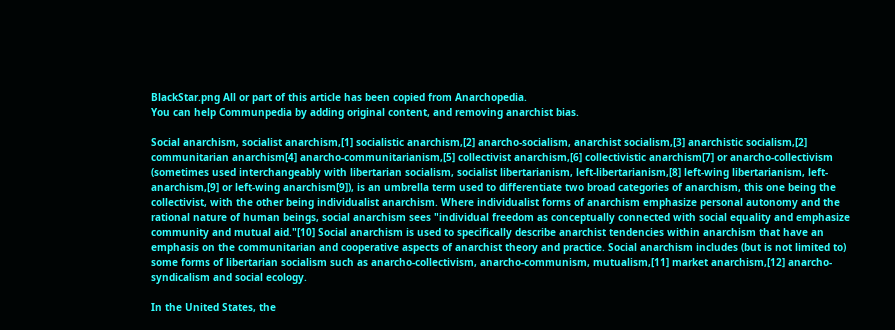BlackStar.png All or part of this article has been copied from Anarchopedia.
You can help Communpedia by adding original content, and removing anarchist bias.

Social anarchism, socialist anarchism,[1] socialistic anarchism,[2] anarcho-socialism, anarchist socialism,[3] anarchistic socialism,[2] communitarian anarchism[4] anarcho-communitarianism,[5] collectivist anarchism,[6] collectivistic anarchism[7] or anarcho-collectivism (sometimes used interchangeably with libertarian socialism, socialist libertarianism, left-libertarianism,[8] left-wing libertarianism, left-anarchism,[9] or left-wing anarchism[9]), is an umbrella term used to differentiate two broad categories of anarchism, this one being the collectivist, with the other being individualist anarchism. Where individualist forms of anarchism emphasize personal autonomy and the rational nature of human beings, social anarchism sees "individual freedom as conceptually connected with social equality and emphasize community and mutual aid."[10] Social anarchism is used to specifically describe anarchist tendencies within anarchism that have an emphasis on the communitarian and cooperative aspects of anarchist theory and practice. Social anarchism includes (but is not limited to) some forms of libertarian socialism such as anarcho-collectivism, anarcho-communism, mutualism,[11] market anarchism,[12] anarcho-syndicalism and social ecology.

In the United States, the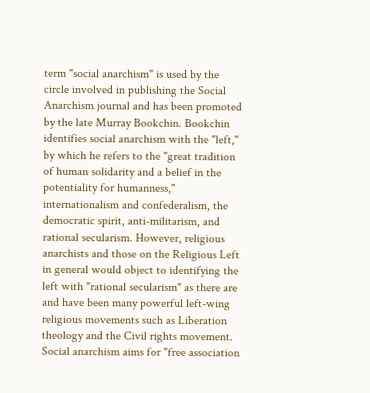term "social anarchism" is used by the circle involved in publishing the Social Anarchism journal and has been promoted by the late Murray Bookchin. Bookchin identifies social anarchism with the "left," by which he refers to the "great tradition of human solidarity and a belief in the potentiality for humanness," internationalism and confederalism, the democratic spirit, anti-militarism, and rational secularism. However, religious anarchists and those on the Religious Left in general would object to identifying the left with "rational secularism" as there are and have been many powerful left-wing religious movements such as Liberation theology and the Civil rights movement. Social anarchism aims for "free association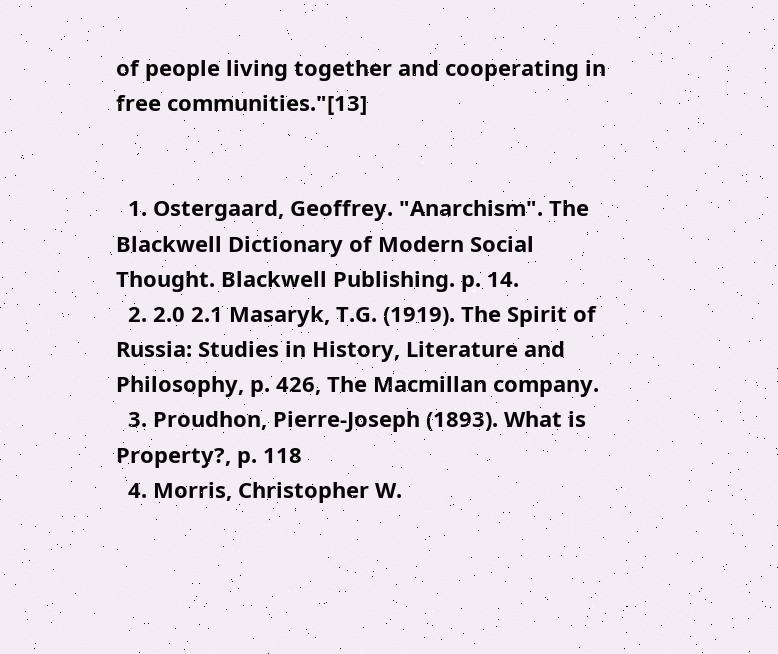of people living together and cooperating in free communities."[13]


  1. Ostergaard, Geoffrey. "Anarchism". The Blackwell Dictionary of Modern Social Thought. Blackwell Publishing. p. 14.
  2. 2.0 2.1 Masaryk, T.G. (1919). The Spirit of Russia: Studies in History, Literature and Philosophy, p. 426, The Macmillan company.
  3. Proudhon, Pierre-Joseph (1893). What is Property?, p. 118
  4. Morris, Christopher W.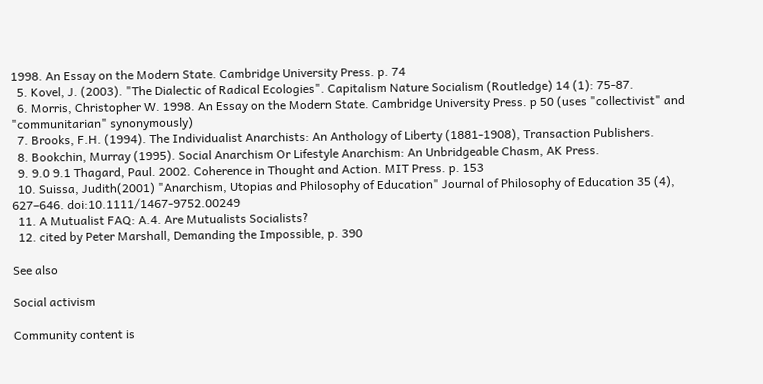1998. An Essay on the Modern State. Cambridge University Press. p. 74
  5. Kovel, J. (2003). "The Dialectic of Radical Ecologies". Capitalism Nature Socialism (Routledge) 14 (1): 75-87.
  6. Morris, Christopher W. 1998. An Essay on the Modern State. Cambridge University Press. p 50 (uses "collectivist" and "communitarian" synonymously)
  7. Brooks, F.H. (1994). The Individualist Anarchists: An Anthology of Liberty (1881-1908), Transaction Publishers.
  8. Bookchin, Murray (1995). Social Anarchism Or Lifestyle Anarchism: An Unbridgeable Chasm, AK Press.
  9. 9.0 9.1 Thagard, Paul. 2002. Coherence in Thought and Action. MIT Press. p. 153
  10. Suissa, Judith(2001) "Anarchism, Utopias and Philosophy of Education" Journal of Philosophy of Education 35 (4), 627–646. doi:10.1111/1467-9752.00249
  11. A Mutualist FAQ: A.4. Are Mutualists Socialists?
  12. cited by Peter Marshall, Demanding the Impossible, p. 390

See also

Social activism

Community content is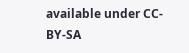available under CC-BY-SA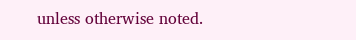unless otherwise noted.